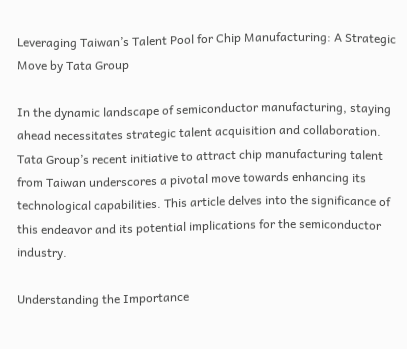Leveraging Taiwan’s Talent Pool for Chip Manufacturing: A Strategic Move by Tata Group

In the dynamic landscape of semiconductor manufacturing, staying ahead necessitates strategic talent acquisition and collaboration. Tata Group’s recent initiative to attract chip manufacturing talent from Taiwan underscores a pivotal move towards enhancing its technological capabilities. This article delves into the significance of this endeavor and its potential implications for the semiconductor industry.

Understanding the Importance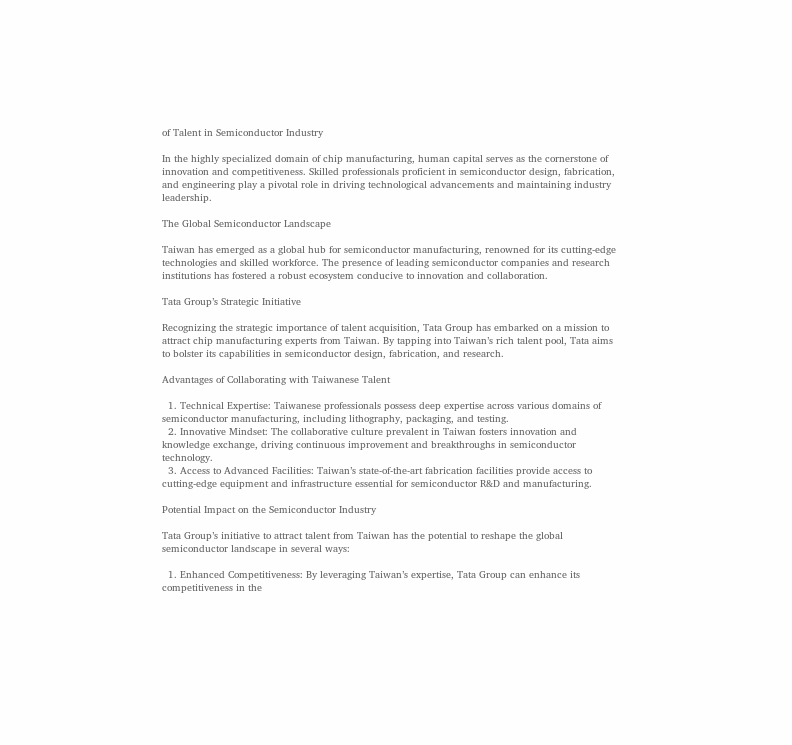of Talent in Semiconductor Industry

In the highly specialized domain of chip manufacturing, human capital serves as the cornerstone of innovation and competitiveness. Skilled professionals proficient in semiconductor design, fabrication, and engineering play a pivotal role in driving technological advancements and maintaining industry leadership.

The Global Semiconductor Landscape

Taiwan has emerged as a global hub for semiconductor manufacturing, renowned for its cutting-edge technologies and skilled workforce. The presence of leading semiconductor companies and research institutions has fostered a robust ecosystem conducive to innovation and collaboration.

Tata Group’s Strategic Initiative

Recognizing the strategic importance of talent acquisition, Tata Group has embarked on a mission to attract chip manufacturing experts from Taiwan. By tapping into Taiwan’s rich talent pool, Tata aims to bolster its capabilities in semiconductor design, fabrication, and research.

Advantages of Collaborating with Taiwanese Talent

  1. Technical Expertise: Taiwanese professionals possess deep expertise across various domains of semiconductor manufacturing, including lithography, packaging, and testing.
  2. Innovative Mindset: The collaborative culture prevalent in Taiwan fosters innovation and knowledge exchange, driving continuous improvement and breakthroughs in semiconductor technology.
  3. Access to Advanced Facilities: Taiwan’s state-of-the-art fabrication facilities provide access to cutting-edge equipment and infrastructure essential for semiconductor R&D and manufacturing.

Potential Impact on the Semiconductor Industry

Tata Group’s initiative to attract talent from Taiwan has the potential to reshape the global semiconductor landscape in several ways:

  1. Enhanced Competitiveness: By leveraging Taiwan’s expertise, Tata Group can enhance its competitiveness in the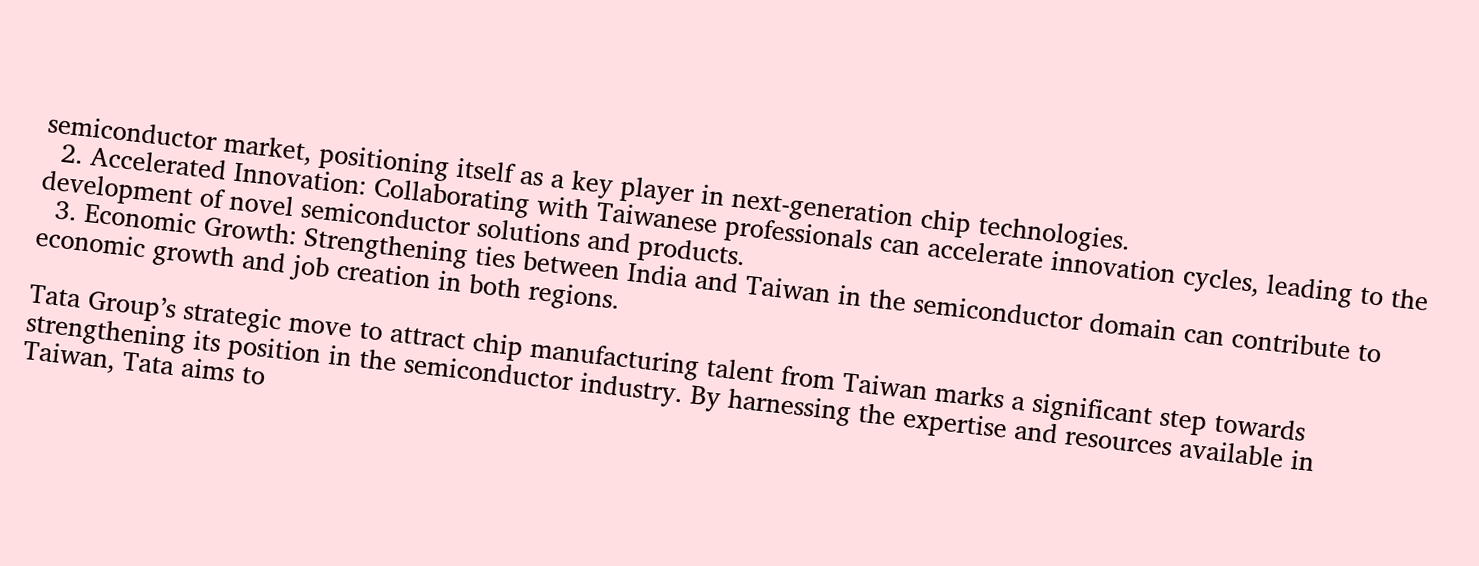semiconductor market, positioning itself as a key player in next-generation chip technologies.
  2. Accelerated Innovation: Collaborating with Taiwanese professionals can accelerate innovation cycles, leading to the development of novel semiconductor solutions and products.
  3. Economic Growth: Strengthening ties between India and Taiwan in the semiconductor domain can contribute to economic growth and job creation in both regions.

Tata Group’s strategic move to attract chip manufacturing talent from Taiwan marks a significant step towards strengthening its position in the semiconductor industry. By harnessing the expertise and resources available in Taiwan, Tata aims to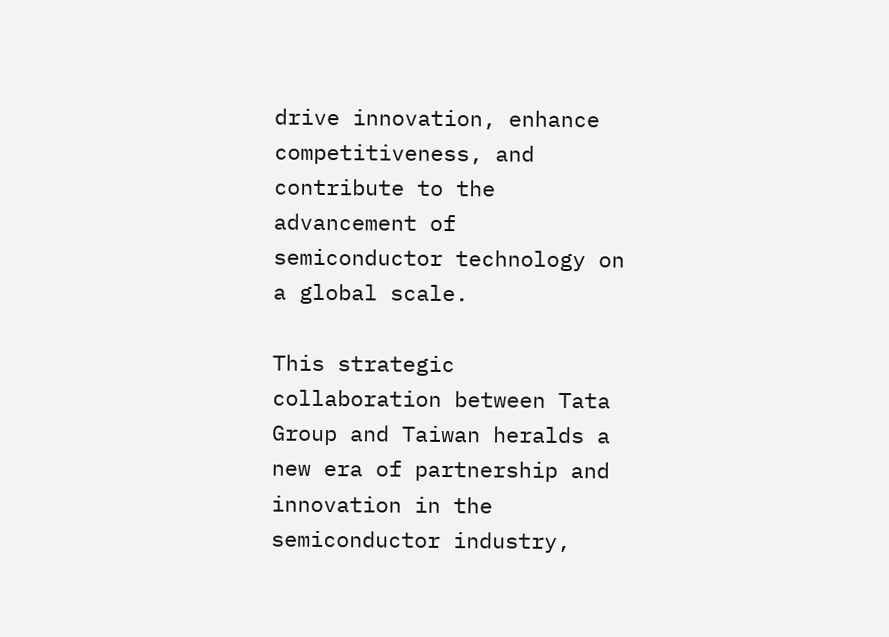drive innovation, enhance competitiveness, and contribute to the advancement of semiconductor technology on a global scale.

This strategic collaboration between Tata Group and Taiwan heralds a new era of partnership and innovation in the semiconductor industry,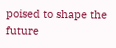poised to shape the future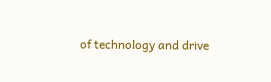of technology and drive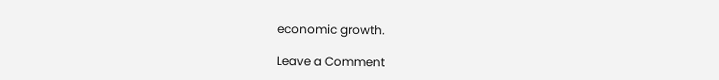economic growth.

Leave a Comment